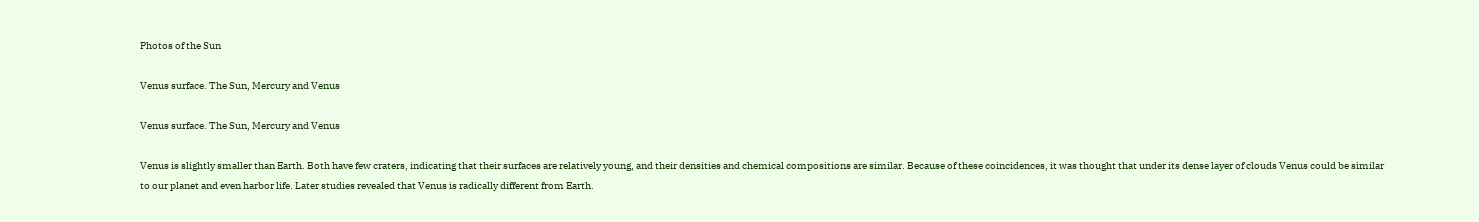Photos of the Sun

Venus surface. The Sun, Mercury and Venus

Venus surface. The Sun, Mercury and Venus

Venus is slightly smaller than Earth. Both have few craters, indicating that their surfaces are relatively young, and their densities and chemical compositions are similar. Because of these coincidences, it was thought that under its dense layer of clouds Venus could be similar to our planet and even harbor life. Later studies revealed that Venus is radically different from Earth.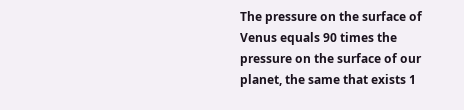The pressure on the surface of Venus equals 90 times the pressure on the surface of our planet, the same that exists 1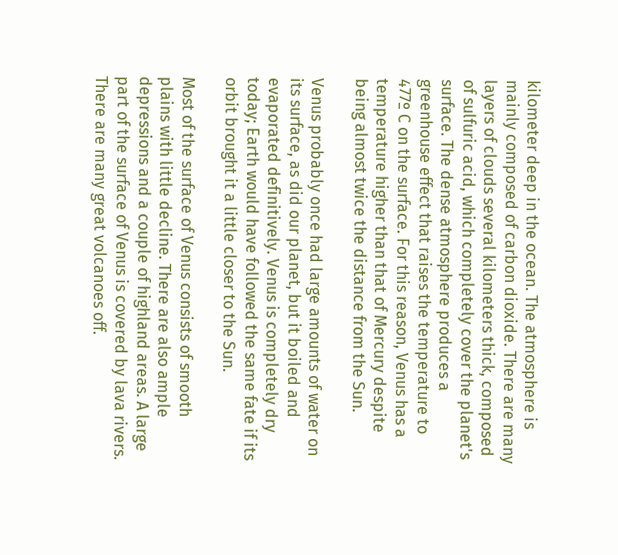kilometer deep in the ocean. The atmosphere is mainly composed of carbon dioxide. There are many layers of clouds several kilometers thick, composed of sulfuric acid, which completely cover the planet's surface. The dense atmosphere produces a greenhouse effect that raises the temperature to 477º C on the surface. For this reason, Venus has a temperature higher than that of Mercury despite being almost twice the distance from the Sun.

Venus probably once had large amounts of water on its surface, as did our planet, but it boiled and evaporated definitively. Venus is completely dry today; Earth would have followed the same fate if its orbit brought it a little closer to the Sun.

Most of the surface of Venus consists of smooth plains with little decline. There are also ample depressions and a couple of highland areas. A large part of the surface of Venus is covered by lava rivers. There are many great volcanoes off.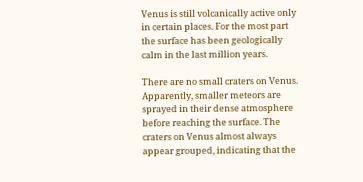Venus is still volcanically active only in certain places. For the most part the surface has been geologically calm in the last million years.

There are no small craters on Venus. Apparently, smaller meteors are sprayed in their dense atmosphere before reaching the surface. The craters on Venus almost always appear grouped, indicating that the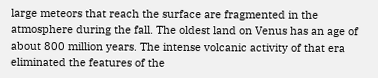large meteors that reach the surface are fragmented in the atmosphere during the fall. The oldest land on Venus has an age of about 800 million years. The intense volcanic activity of that era eliminated the features of the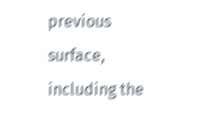previous surface, including the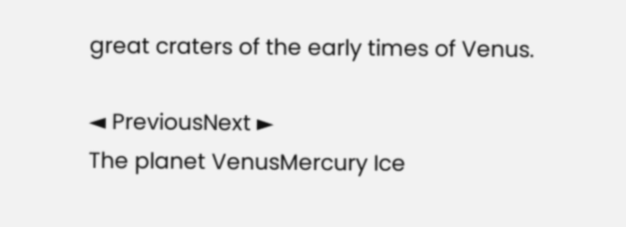great craters of the early times of Venus.

◄ PreviousNext ►
The planet VenusMercury Ice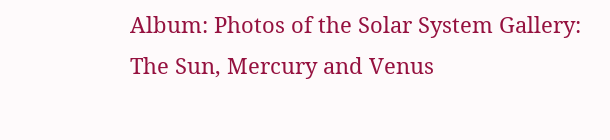Album: Photos of the Solar System Gallery: The Sun, Mercury and Venus